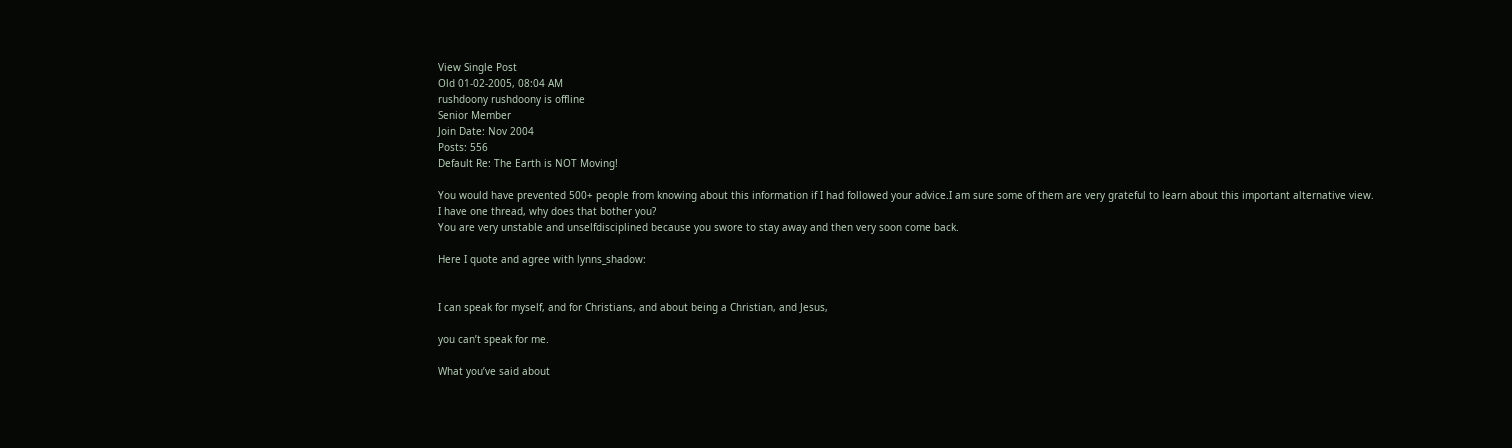View Single Post
Old 01-02-2005, 08:04 AM
rushdoony rushdoony is offline
Senior Member
Join Date: Nov 2004
Posts: 556
Default Re: The Earth is NOT Moving!

You would have prevented 500+ people from knowing about this information if I had followed your advice.I am sure some of them are very grateful to learn about this important alternative view.
I have one thread, why does that bother you?
You are very unstable and unselfdisciplined because you swore to stay away and then very soon come back.

Here I quote and agree with lynns_shadow:


I can speak for myself, and for Christians, and about being a Christian, and Jesus,

you can’t speak for me.

What you’ve said about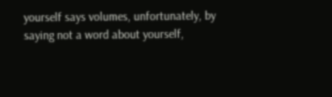yourself says volumes, unfortunately, by saying not a word about yourself,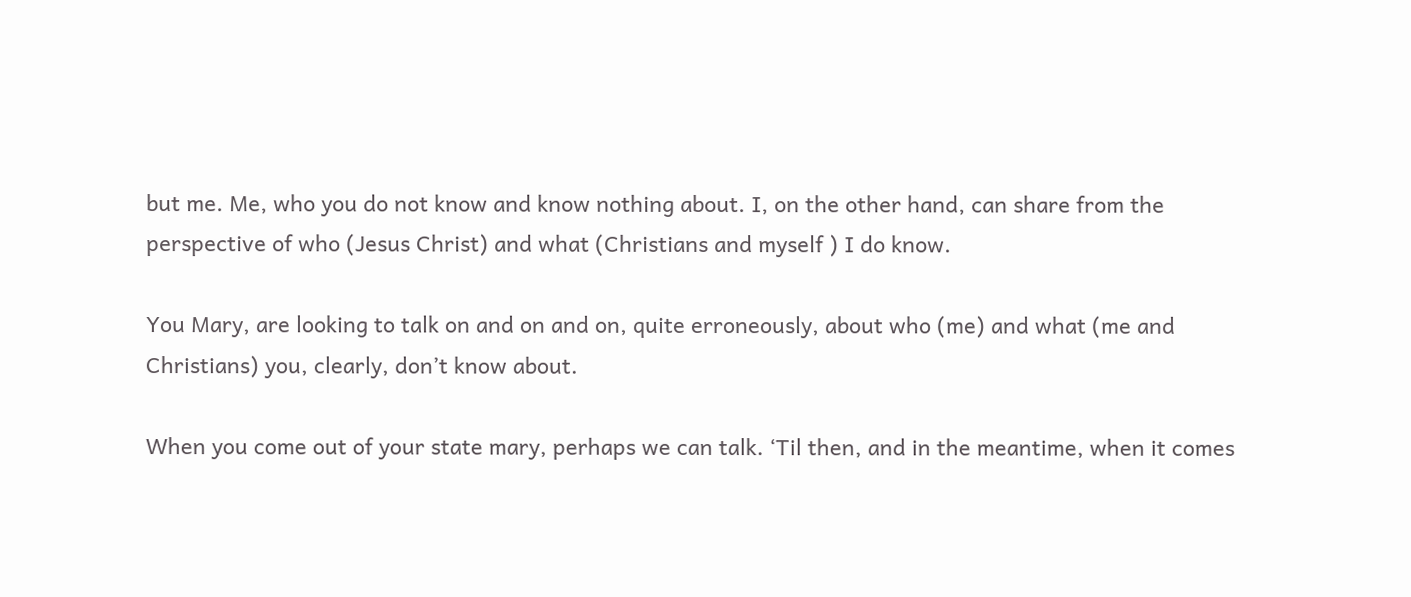but me. Me, who you do not know and know nothing about. I, on the other hand, can share from the perspective of who (Jesus Christ) and what (Christians and myself ) I do know.

You Mary, are looking to talk on and on and on, quite erroneously, about who (me) and what (me and Christians) you, clearly, don’t know about.

When you come out of your state mary, perhaps we can talk. ‘Til then, and in the meantime, when it comes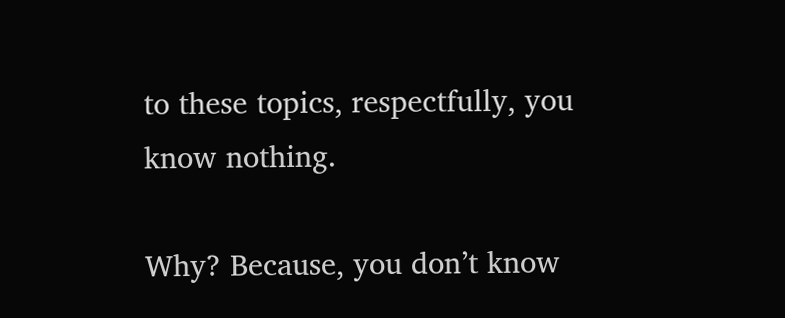to these topics, respectfully, you know nothing.

Why? Because, you don’t know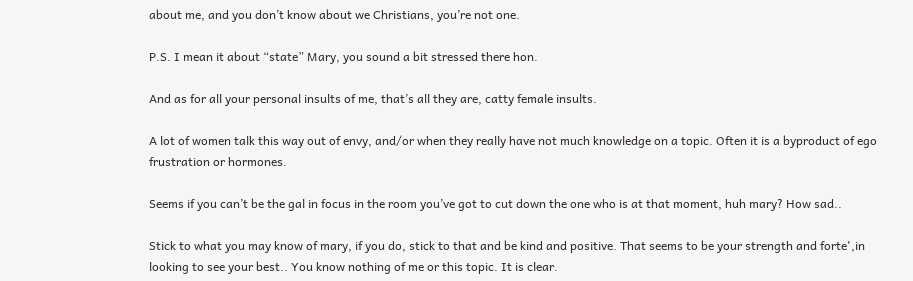about me, and you don’t know about we Christians, you’re not one.

P.S. I mean it about “state” Mary, you sound a bit stressed there hon.

And as for all your personal insults of me, that’s all they are, catty female insults.

A lot of women talk this way out of envy, and/or when they really have not much knowledge on a topic. Often it is a byproduct of ego frustration or hormones.

Seems if you can’t be the gal in focus in the room you’ve got to cut down the one who is at that moment, huh mary? How sad..

Stick to what you may know of mary, if you do, stick to that and be kind and positive. That seems to be your strength and forte',in looking to see your best.. You know nothing of me or this topic. It is clear.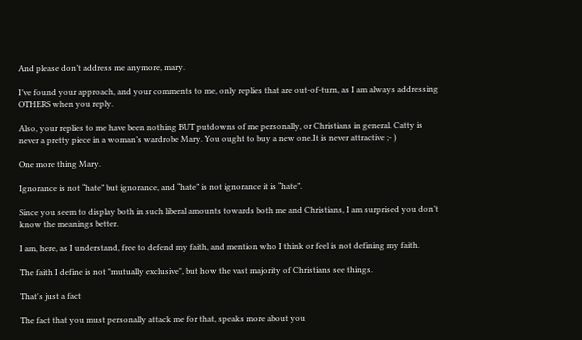And please don’t address me anymore, mary.

I’ve found your approach, and your comments to me, only replies that are out-of-turn, as I am always addressing OTHERS when you reply.

Also, your replies to me have been nothing BUT putdowns of me personally, or Christians in general. Catty is never a pretty piece in a woman’s wardrobe Mary. You ought to buy a new one.It is never attractive ;- )

One more thing Mary.

Ignorance is not “hate” but ignorance, and “hate” is not ignorance it is “hate”.

Since you seem to display both in such liberal amounts towards both me and Christians, I am surprised you don’t know the meanings better.

I am, here, as I understand, free to defend my faith, and mention who I think or feel is not defining my faith.

The faith I define is not "mutually exclusive", but how the vast majority of Christians see things.

That's just a fact

The fact that you must personally attack me for that, speaks more about you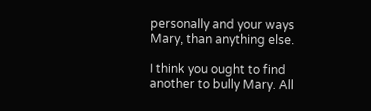personally and your ways Mary, than anything else.

I think you ought to find another to bully Mary. All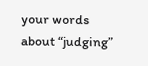your words about “judging”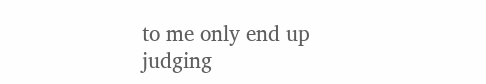to me only end up judging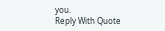you.
Reply With Quote